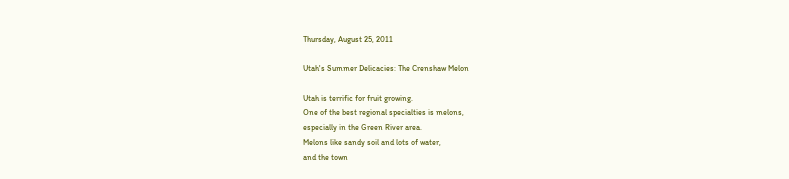Thursday, August 25, 2011

Utah's Summer Delicacies: The Crenshaw Melon

Utah is terrific for fruit growing.
One of the best regional specialties is melons,
especially in the Green River area.
Melons like sandy soil and lots of water,
and the town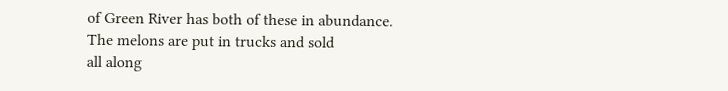of Green River has both of these in abundance.
The melons are put in trucks and sold
all along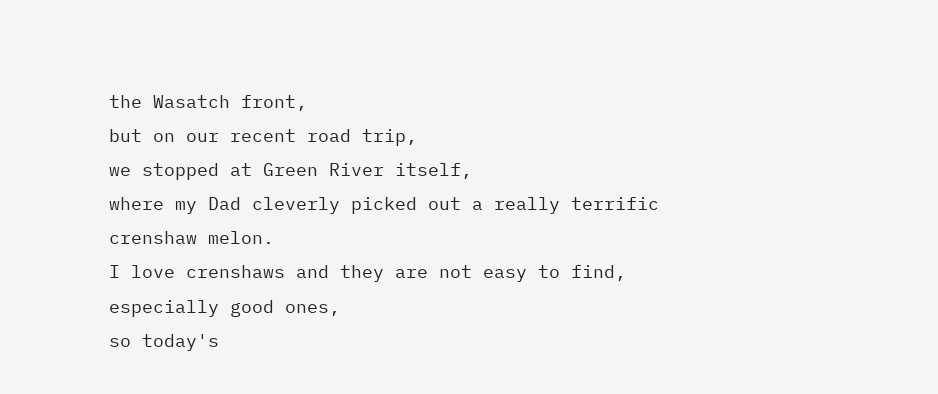the Wasatch front,
but on our recent road trip,
we stopped at Green River itself,
where my Dad cleverly picked out a really terrific
crenshaw melon.
I love crenshaws and they are not easy to find,
especially good ones,
so today's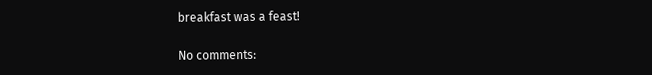breakfast was a feast!

No comments: